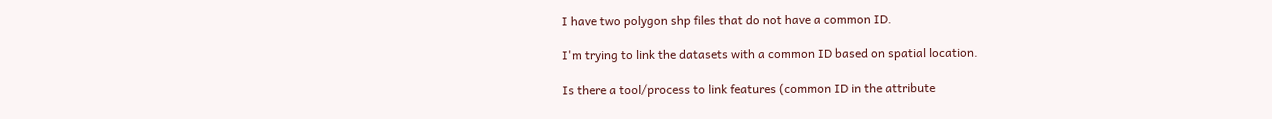I have two polygon shp files that do not have a common ID.

I'm trying to link the datasets with a common ID based on spatial location.

Is there a tool/process to link features (common ID in the attribute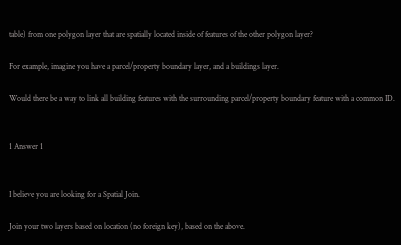table) from one polygon layer that are spatially located inside of features of the other polygon layer?

For example, imagine you have a parcel/property boundary layer, and a buildings layer.

Would there be a way to link all building features with the surrounding parcel/property boundary feature with a common ID.


1 Answer 1


I believe you are looking for a Spatial Join.

Join your two layers based on location (no foreign key), based on the above.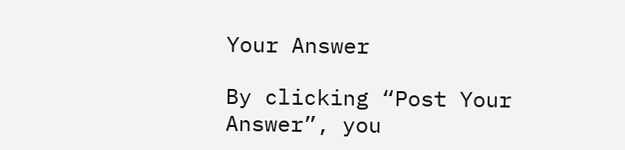Your Answer

By clicking “Post Your Answer”, you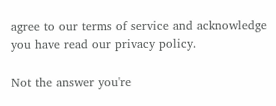agree to our terms of service and acknowledge you have read our privacy policy.

Not the answer you're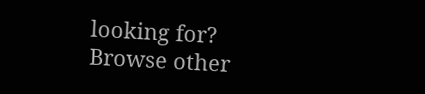looking for? Browse other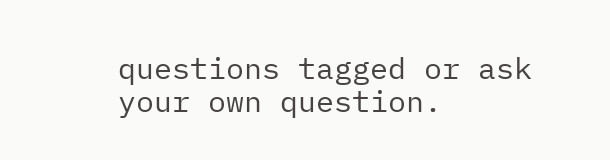questions tagged or ask your own question.